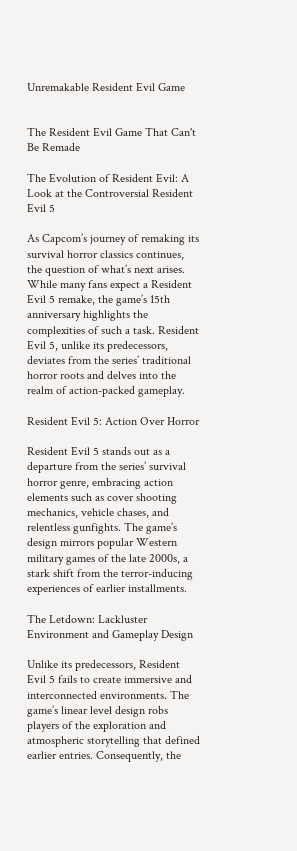Unremakable Resident Evil Game


The Resident Evil Game That Can't Be Remade

The Evolution of Resident Evil: A Look at the Controversial Resident Evil 5

As Capcom’s journey of remaking its survival horror classics continues, the question of what’s next arises. While many fans expect a Resident Evil 5 remake, the game’s 15th anniversary highlights the complexities of such a task. Resident Evil 5, unlike its predecessors, deviates from the series’ traditional horror roots and delves into the realm of action-packed gameplay.

Resident Evil 5: Action Over Horror

Resident Evil 5 stands out as a departure from the series’ survival horror genre, embracing action elements such as cover shooting mechanics, vehicle chases, and relentless gunfights. The game’s design mirrors popular Western military games of the late 2000s, a stark shift from the terror-inducing experiences of earlier installments.

The Letdown: Lackluster Environment and Gameplay Design

Unlike its predecessors, Resident Evil 5 fails to create immersive and interconnected environments. The game’s linear level design robs players of the exploration and atmospheric storytelling that defined earlier entries. Consequently, the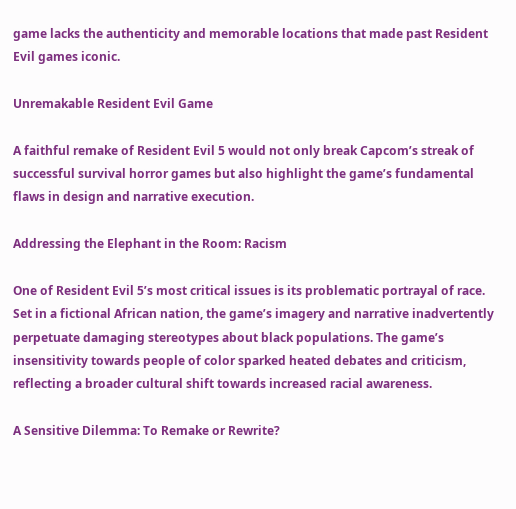game lacks the authenticity and memorable locations that made past Resident Evil games iconic.

Unremakable Resident Evil Game

A faithful remake of Resident Evil 5 would not only break Capcom’s streak of successful survival horror games but also highlight the game’s fundamental flaws in design and narrative execution.

Addressing the Elephant in the Room: Racism

One of Resident Evil 5’s most critical issues is its problematic portrayal of race. Set in a fictional African nation, the game’s imagery and narrative inadvertently perpetuate damaging stereotypes about black populations. The game’s insensitivity towards people of color sparked heated debates and criticism, reflecting a broader cultural shift towards increased racial awareness.

A Sensitive Dilemma: To Remake or Rewrite?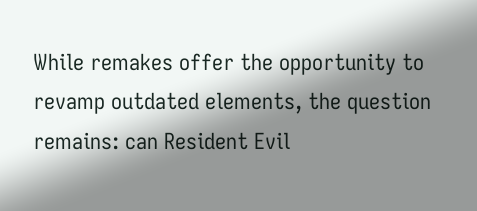While remakes offer the opportunity to revamp outdated elements, the question remains: can Resident Evil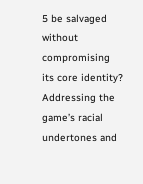5 be salvaged without compromising its core identity? Addressing the game’s racial undertones and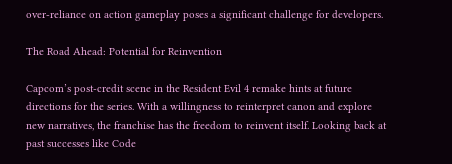over-reliance on action gameplay poses a significant challenge for developers.

The Road Ahead: Potential for Reinvention

Capcom’s post-credit scene in the Resident Evil 4 remake hints at future directions for the series. With a willingness to reinterpret canon and explore new narratives, the franchise has the freedom to reinvent itself. Looking back at past successes like Code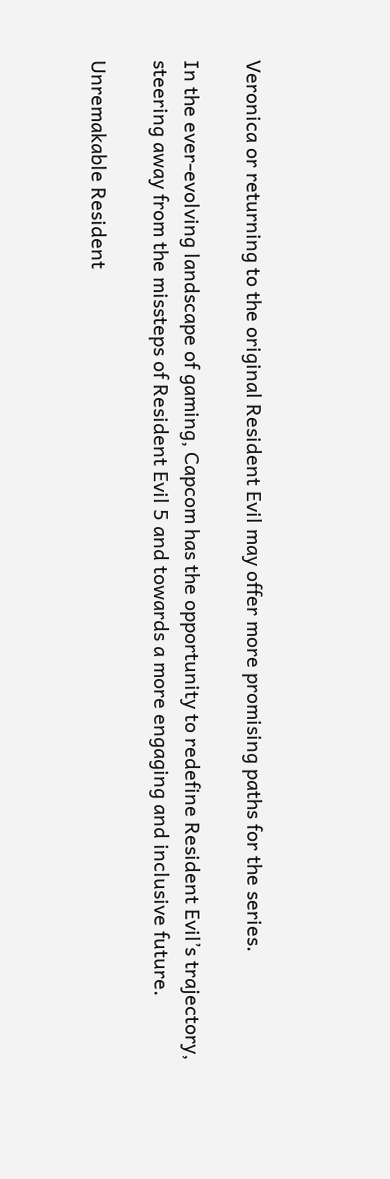Veronica or returning to the original Resident Evil may offer more promising paths for the series.

In the ever-evolving landscape of gaming, Capcom has the opportunity to redefine Resident Evil’s trajectory, steering away from the missteps of Resident Evil 5 and towards a more engaging and inclusive future.

Unremakable Resident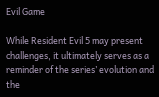Evil Game

While Resident Evil 5 may present challenges, it ultimately serves as a reminder of the series’ evolution and the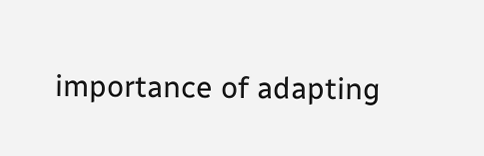importance of adapting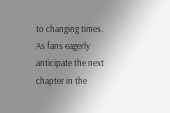to changing times. As fans eagerly anticipate the next chapter in the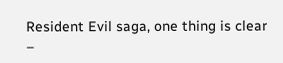Resident Evil saga, one thing is clear –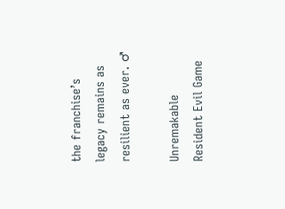the franchise’s legacy remains as resilient as ever. ♂

Unremakable Resident Evil Game